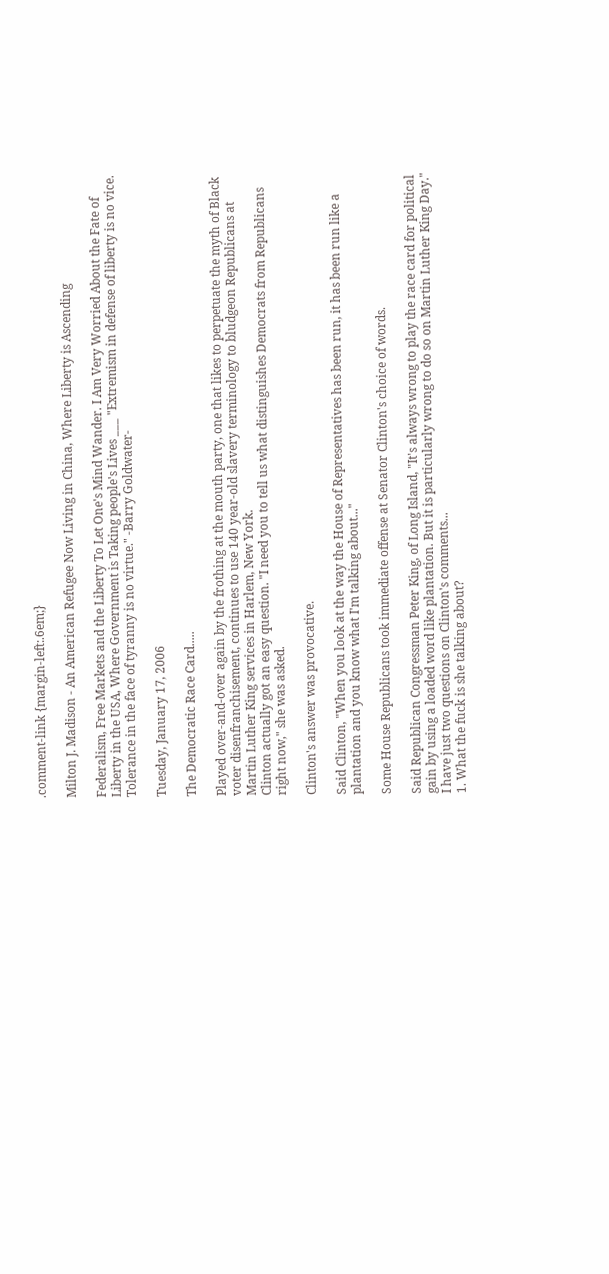.comment-link {margin-left:.6em;}

Milton J. Madison - An American Refugee Now Living in China, Where Liberty is Ascending

Federalism, Free Markets and the Liberty To Let One's Mind Wander. I Am Very Worried About the Fate of Liberty in the USA, Where Government is Taking people's Lives ___ "Extremism in defense of liberty is no vice. Tolerance in the face of tyranny is no virtue." -Barry Goldwater-

Tuesday, January 17, 2006

The Democratic Race Card.....

Played over-and-over again by the frothing at the mouth party, one that likes to perpetuate the myth of Black voter disenfranchisement, continues to use 140 year-old slavery terminology to bludgeon Republicans at Martin Luther King services in Harlem, New York.
Clinton actually got an easy question. "I need you to tell us what distinguishes Democrats from Republicans right now," she was asked.

Clinton's answer was provocative.

Said Clinton, "When you look at the way the House of Representatives has been run, it has been run like a plantation and you know what I'm talking about..."

Some House Republicans took immediate offense at Senator Clinton's choice of words.

Said Republican Congressman Peter King, of Long Island, "It's always wrong to play the race card for political gain by using a loaded word like plantation. But it is particularly wrong to do so on Martin Luther King Day."
I have just two questions on Clinton's comments...
1. What the fuck is she talking about?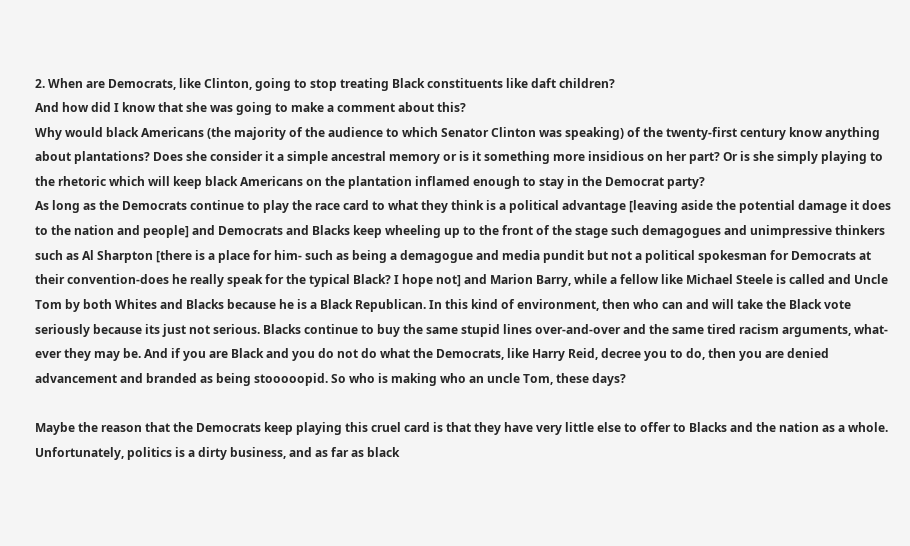2. When are Democrats, like Clinton, going to stop treating Black constituents like daft children?
And how did I know that she was going to make a comment about this?
Why would black Americans (the majority of the audience to which Senator Clinton was speaking) of the twenty-first century know anything about plantations? Does she consider it a simple ancestral memory or is it something more insidious on her part? Or is she simply playing to the rhetoric which will keep black Americans on the plantation inflamed enough to stay in the Democrat party?
As long as the Democrats continue to play the race card to what they think is a political advantage [leaving aside the potential damage it does to the nation and people] and Democrats and Blacks keep wheeling up to the front of the stage such demagogues and unimpressive thinkers such as Al Sharpton [there is a place for him- such as being a demagogue and media pundit but not a political spokesman for Democrats at their convention-does he really speak for the typical Black? I hope not] and Marion Barry, while a fellow like Michael Steele is called and Uncle Tom by both Whites and Blacks because he is a Black Republican. In this kind of environment, then who can and will take the Black vote seriously because its just not serious. Blacks continue to buy the same stupid lines over-and-over and the same tired racism arguments, what-ever they may be. And if you are Black and you do not do what the Democrats, like Harry Reid, decree you to do, then you are denied advancement and branded as being stooooopid. So who is making who an uncle Tom, these days?

Maybe the reason that the Democrats keep playing this cruel card is that they have very little else to offer to Blacks and the nation as a whole.
Unfortunately, politics is a dirty business, and as far as black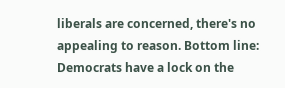liberals are concerned, there's no appealing to reason. Bottom line: Democrats have a lock on the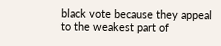black vote because they appeal to the weakest part of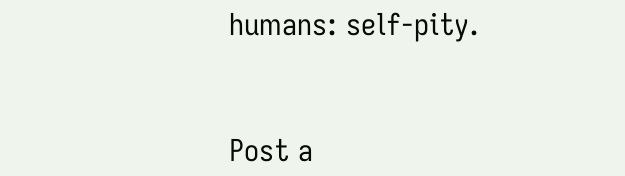humans: self-pity.


Post a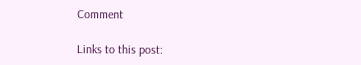Comment

Links to this post: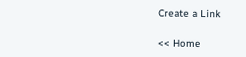Create a Link

<< Home